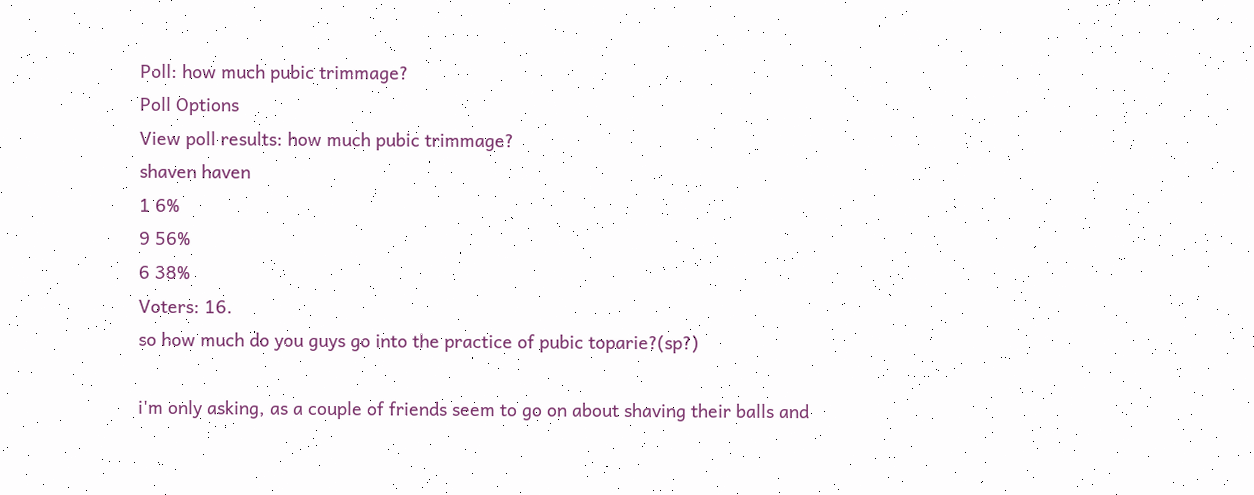Poll: how much pubic trimmage?
Poll Options
View poll results: how much pubic trimmage?
shaven haven
1 6%
9 56%
6 38%
Voters: 16.
so how much do you guys go into the practice of pubic toparie?(sp?)

i'm only asking, as a couple of friends seem to go on about shaving their balls and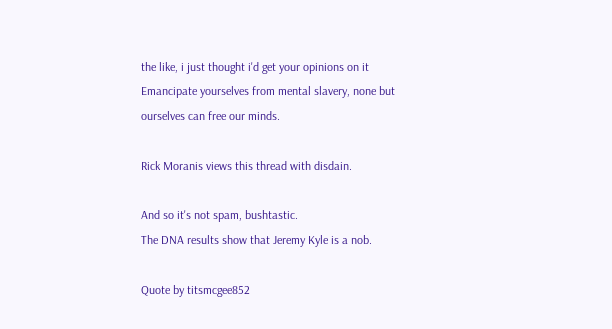the like, i just thought i'd get your opinions on it
Emancipate yourselves from mental slavery, none but ourselves can free our minds.

Rick Moranis views this thread with disdain.

And so it's not spam, bushtastic.
The DNA results show that Jeremy Kyle is a nob.

Quote by titsmcgee852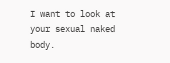I want to look at your sexual naked body.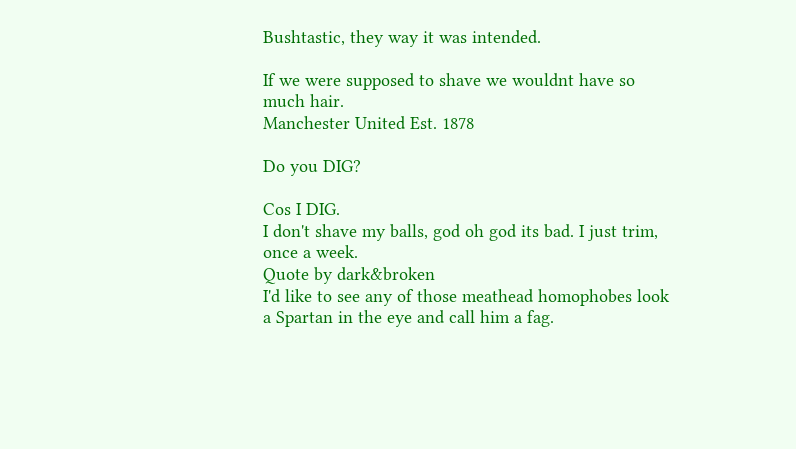Bushtastic, they way it was intended.

If we were supposed to shave we wouldnt have so much hair.
Manchester United Est. 1878

Do you DIG?

Cos I DIG.
I don't shave my balls, god oh god its bad. I just trim, once a week.
Quote by dark&broken
I'd like to see any of those meathead homophobes look a Spartan in the eye and call him a fag.